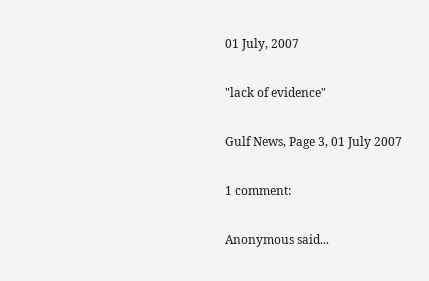01 July, 2007

"lack of evidence"

Gulf News, Page 3, 01 July 2007

1 comment:

Anonymous said...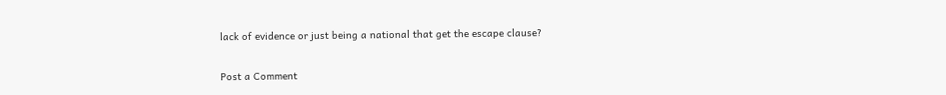lack of evidence or just being a national that get the escape clause?

Post a Comment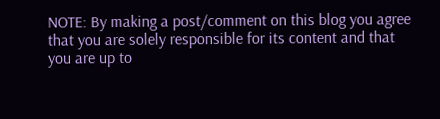NOTE: By making a post/comment on this blog you agree that you are solely responsible for its content and that you are up to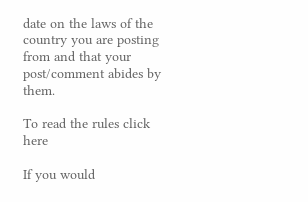date on the laws of the country you are posting from and that your post/comment abides by them.

To read the rules click here

If you would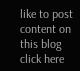like to post content on this blog click here